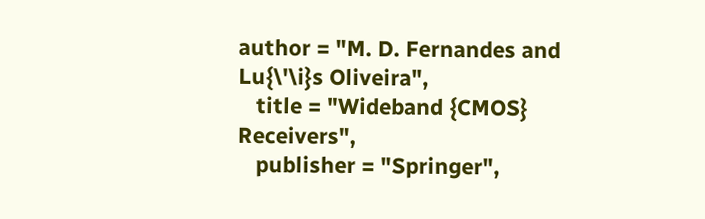author = "M. D. Fernandes and Lu{\'\i}s Oliveira",
   title = "Wideband {CMOS} Receivers",
   publisher = "Springer",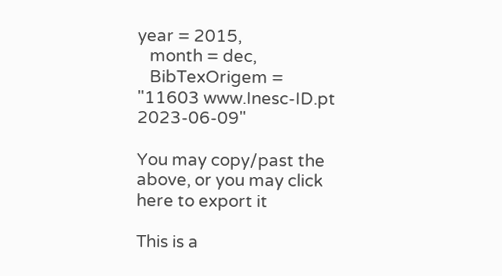year = 2015,
   month = dec,
   BibTexOrigem = "11603 www.Inesc-ID.pt 2023-06-09"

You may copy/past the above, or you may click here to export it

This is a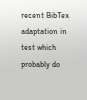recent BibTex adaptation in test which probably do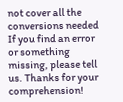not cover all the conversions needed
If you find an error or something missing, please tell us. Thanks for your comprehension!